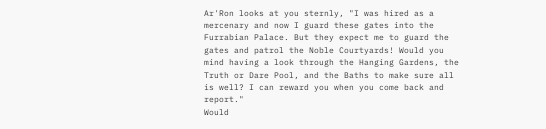Ar'Ron looks at you sternly, "I was hired as a mercenary and now I guard these gates into the Furrabian Palace. But they expect me to guard the gates and patrol the Noble Courtyards! Would you mind having a look through the Hanging Gardens, the Truth or Dare Pool, and the Baths to make sure all is well? I can reward you when you come back and report."
Would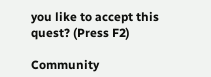you like to accept this quest? (Press F2)

Community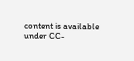content is available under CC-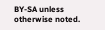BY-SA unless otherwise noted.